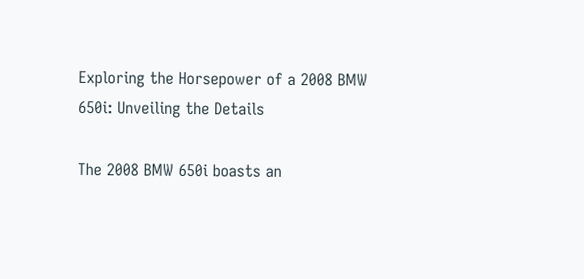Exploring the Horsepower of a 2008 BMW 650i: Unveiling the Details

The 2008 BMW 650i boasts an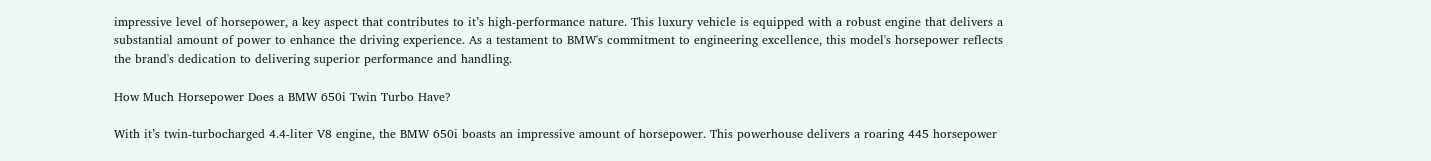impressive level of horsepower, a key aspect that contributes to it’s high-performance nature. This luxury vehicle is equipped with a robust engine that delivers a substantial amount of power to enhance the driving experience. As a testament to BMW's commitment to engineering excellence, this model's horsepower reflects the brand's dedication to delivering superior performance and handling.

How Much Horsepower Does a BMW 650i Twin Turbo Have?

With it’s twin-turbocharged 4.4-liter V8 engine, the BMW 650i boasts an impressive amount of horsepower. This powerhouse delivers a roaring 445 horsepower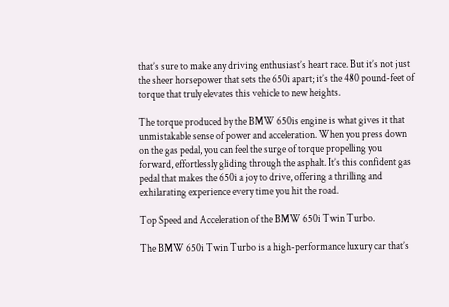that’s sure to make any driving enthusiast’s heart race. But it’s not just the sheer horsepower that sets the 650i apart; it’s the 480 pound-feet of torque that truly elevates this vehicle to new heights.

The torque produced by the BMW 650is engine is what gives it that unmistakable sense of power and acceleration. When you press down on the gas pedal, you can feel the surge of torque propelling you forward, effortlessly gliding through the asphalt. It’s this confident gas pedal that makes the 650i a joy to drive, offering a thrilling and exhilarating experience every time you hit the road.

Top Speed and Acceleration of the BMW 650i Twin Turbo.

The BMW 650i Twin Turbo is a high-performance luxury car that’s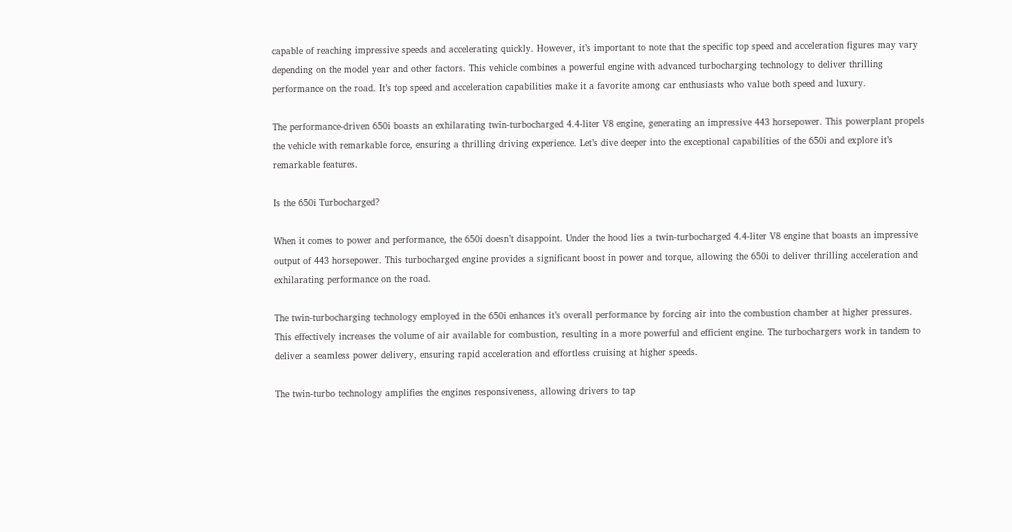capable of reaching impressive speeds and accelerating quickly. However, it’s important to note that the specific top speed and acceleration figures may vary depending on the model year and other factors. This vehicle combines a powerful engine with advanced turbocharging technology to deliver thrilling performance on the road. It’s top speed and acceleration capabilities make it a favorite among car enthusiasts who value both speed and luxury.

The performance-driven 650i boasts an exhilarating twin-turbocharged 4.4-liter V8 engine, generating an impressive 443 horsepower. This powerplant propels the vehicle with remarkable force, ensuring a thrilling driving experience. Let’s dive deeper into the exceptional capabilities of the 650i and explore it’s remarkable features.

Is the 650i Turbocharged?

When it comes to power and performance, the 650i doesn’t disappoint. Under the hood lies a twin-turbocharged 4.4-liter V8 engine that boasts an impressive output of 443 horsepower. This turbocharged engine provides a significant boost in power and torque, allowing the 650i to deliver thrilling acceleration and exhilarating performance on the road.

The twin-turbocharging technology employed in the 650i enhances it’s overall performance by forcing air into the combustion chamber at higher pressures. This effectively increases the volume of air available for combustion, resulting in a more powerful and efficient engine. The turbochargers work in tandem to deliver a seamless power delivery, ensuring rapid acceleration and effortless cruising at higher speeds.

The twin-turbo technology amplifies the engines responsiveness, allowing drivers to tap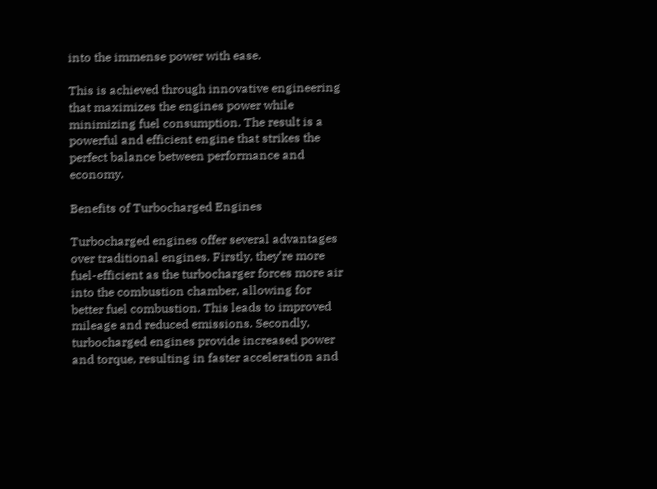into the immense power with ease.

This is achieved through innovative engineering that maximizes the engines power while minimizing fuel consumption. The result is a powerful and efficient engine that strikes the perfect balance between performance and economy.

Benefits of Turbocharged Engines

Turbocharged engines offer several advantages over traditional engines. Firstly, they’re more fuel-efficient as the turbocharger forces more air into the combustion chamber, allowing for better fuel combustion. This leads to improved mileage and reduced emissions. Secondly, turbocharged engines provide increased power and torque, resulting in faster acceleration and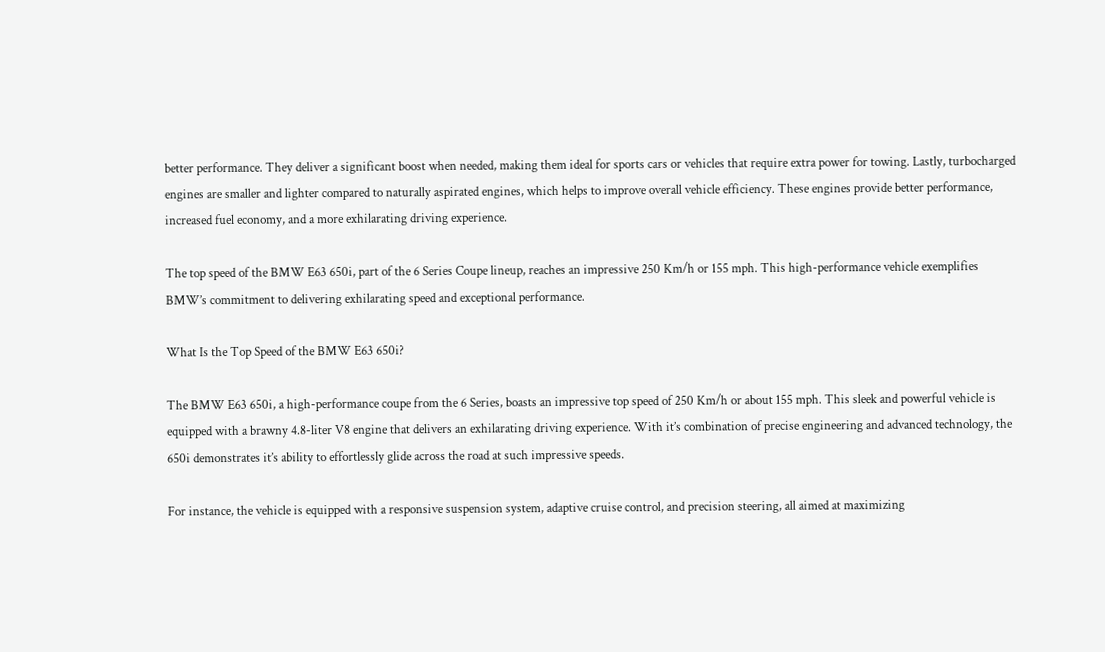better performance. They deliver a significant boost when needed, making them ideal for sports cars or vehicles that require extra power for towing. Lastly, turbocharged engines are smaller and lighter compared to naturally aspirated engines, which helps to improve overall vehicle efficiency. These engines provide better performance, increased fuel economy, and a more exhilarating driving experience.

The top speed of the BMW E63 650i, part of the 6 Series Coupe lineup, reaches an impressive 250 Km/h or 155 mph. This high-performance vehicle exemplifies BMW’s commitment to delivering exhilarating speed and exceptional performance.

What Is the Top Speed of the BMW E63 650i?

The BMW E63 650i, a high-performance coupe from the 6 Series, boasts an impressive top speed of 250 Km/h or about 155 mph. This sleek and powerful vehicle is equipped with a brawny 4.8-liter V8 engine that delivers an exhilarating driving experience. With it’s combination of precise engineering and advanced technology, the 650i demonstrates it’s ability to effortlessly glide across the road at such impressive speeds.

For instance, the vehicle is equipped with a responsive suspension system, adaptive cruise control, and precision steering, all aimed at maximizing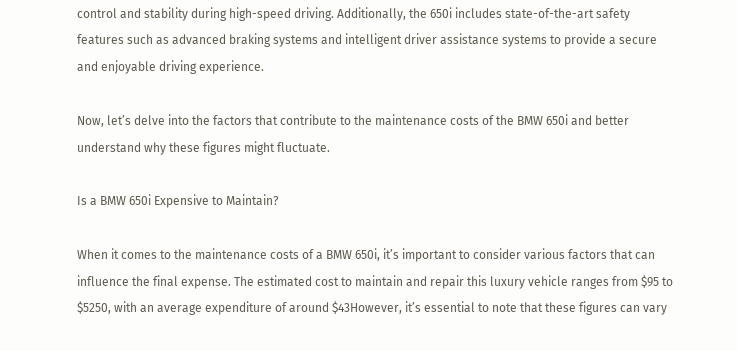control and stability during high-speed driving. Additionally, the 650i includes state-of-the-art safety features such as advanced braking systems and intelligent driver assistance systems to provide a secure and enjoyable driving experience.

Now, let’s delve into the factors that contribute to the maintenance costs of the BMW 650i and better understand why these figures might fluctuate.

Is a BMW 650i Expensive to Maintain?

When it comes to the maintenance costs of a BMW 650i, it’s important to consider various factors that can influence the final expense. The estimated cost to maintain and repair this luxury vehicle ranges from $95 to $5250, with an average expenditure of around $43However, it’s essential to note that these figures can vary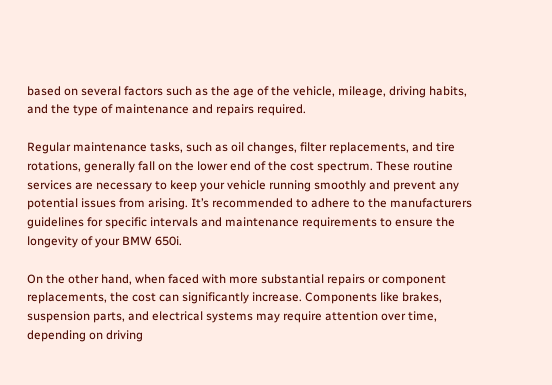based on several factors such as the age of the vehicle, mileage, driving habits, and the type of maintenance and repairs required.

Regular maintenance tasks, such as oil changes, filter replacements, and tire rotations, generally fall on the lower end of the cost spectrum. These routine services are necessary to keep your vehicle running smoothly and prevent any potential issues from arising. It’s recommended to adhere to the manufacturers guidelines for specific intervals and maintenance requirements to ensure the longevity of your BMW 650i.

On the other hand, when faced with more substantial repairs or component replacements, the cost can significantly increase. Components like brakes, suspension parts, and electrical systems may require attention over time, depending on driving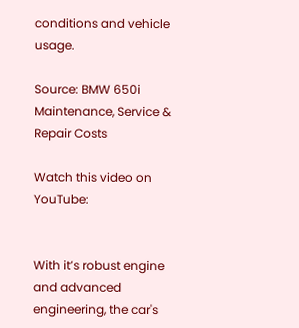conditions and vehicle usage.

Source: BMW 650i Maintenance, Service & Repair Costs

Watch this video on YouTube:


With it’s robust engine and advanced engineering, the car's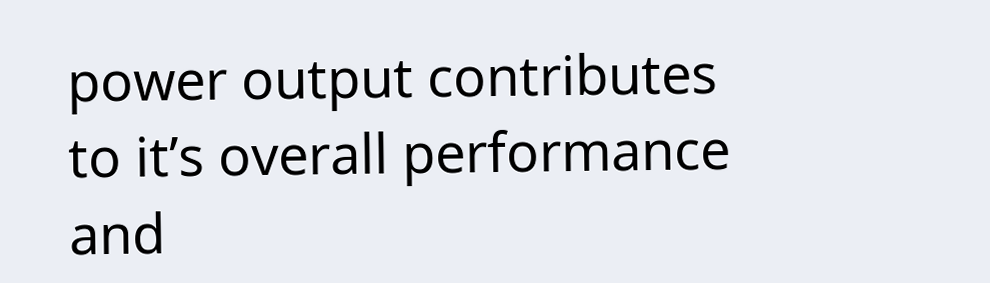power output contributes to it’s overall performance and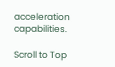acceleration capabilities.

Scroll to Top